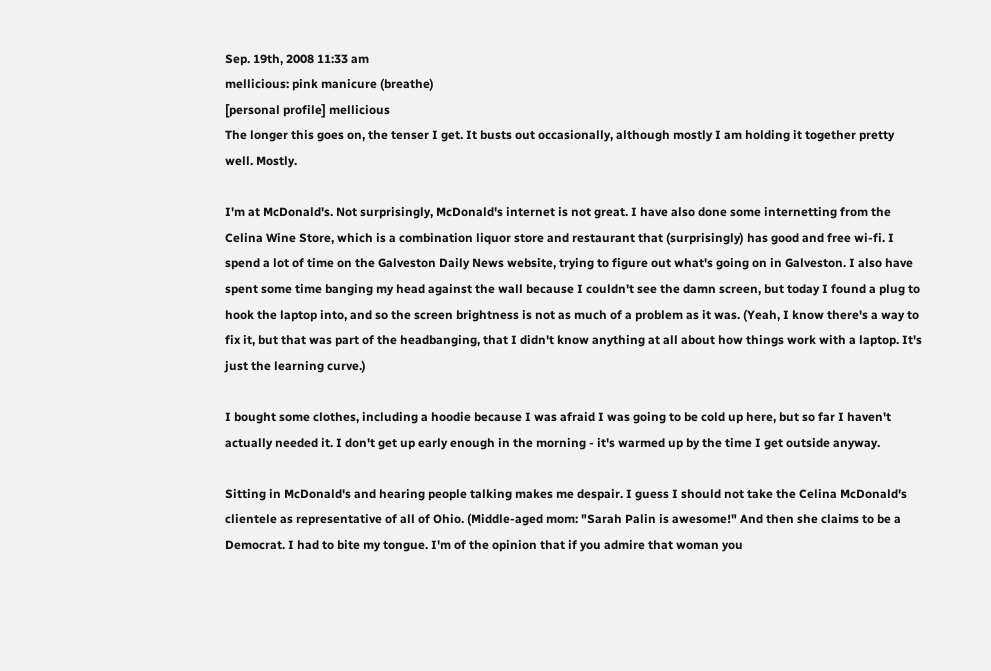Sep. 19th, 2008 11:33 am
mellicious: pink manicure (breathe)
[personal profile] mellicious
The longer this goes on, the tenser I get. It busts out occasionally, although mostly I am holding it together pretty well. Mostly.

I'm at McDonald's. Not surprisingly, McDonald's internet is not great. I have also done some internetting from the Celina Wine Store, which is a combination liquor store and restaurant that (surprisingly) has good and free wi-fi. I spend a lot of time on the Galveston Daily News website, trying to figure out what's going on in Galveston. I also have spent some time banging my head against the wall because I couldn't see the damn screen, but today I found a plug to hook the laptop into, and so the screen brightness is not as much of a problem as it was. (Yeah, I know there's a way to fix it, but that was part of the headbanging, that I didn't know anything at all about how things work with a laptop. It's just the learning curve.)

I bought some clothes, including a hoodie because I was afraid I was going to be cold up here, but so far I haven't actually needed it. I don't get up early enough in the morning - it's warmed up by the time I get outside anyway.

Sitting in McDonald's and hearing people talking makes me despair. I guess I should not take the Celina McDonald's clientele as representative of all of Ohio. (Middle-aged mom: "Sarah Palin is awesome!" And then she claims to be a Democrat. I had to bite my tongue. I'm of the opinion that if you admire that woman you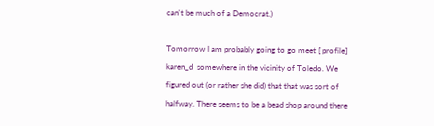can't be much of a Democrat.)

Tomorrow I am probably going to go meet [ profile] karen_d  somewhere in the vicinity of Toledo. We figured out (or rather she did) that that was sort of halfway. There seems to be a bead shop around there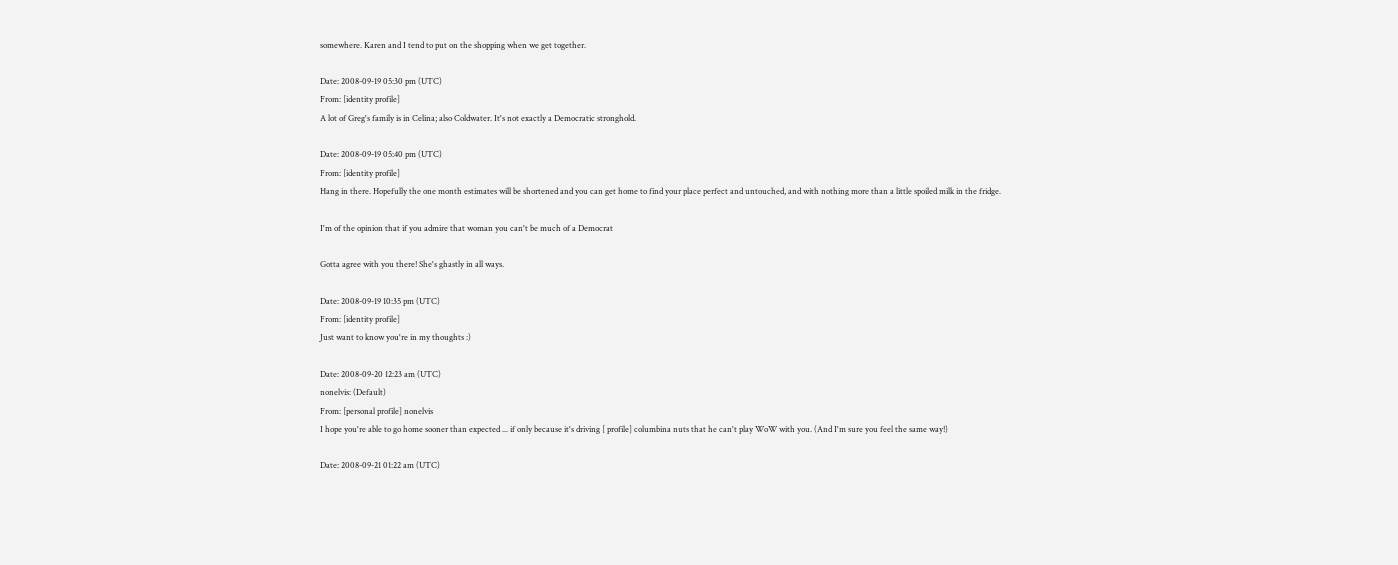somewhere. Karen and I tend to put on the shopping when we get together.

Date: 2008-09-19 05:30 pm (UTC)
From: [identity profile]
A lot of Greg's family is in Celina; also Coldwater. It's not exactly a Democratic stronghold.

Date: 2008-09-19 05:40 pm (UTC)
From: [identity profile]
Hang in there. Hopefully the one month estimates will be shortened and you can get home to find your place perfect and untouched, and with nothing more than a little spoiled milk in the fridge.

I'm of the opinion that if you admire that woman you can't be much of a Democrat

Gotta agree with you there! She's ghastly in all ways.

Date: 2008-09-19 10:35 pm (UTC)
From: [identity profile]
Just want to know you're in my thoughts :)

Date: 2008-09-20 12:23 am (UTC)
nonelvis: (Default)
From: [personal profile] nonelvis
I hope you're able to go home sooner than expected ... if only because it's driving [ profile] columbina nuts that he can't play WoW with you. (And I'm sure you feel the same way!)

Date: 2008-09-21 01:22 am (UTC)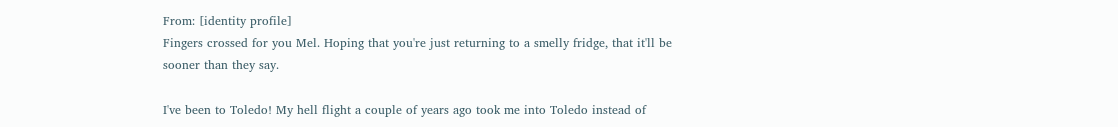From: [identity profile]
Fingers crossed for you Mel. Hoping that you're just returning to a smelly fridge, that it'll be sooner than they say.

I've been to Toledo! My hell flight a couple of years ago took me into Toledo instead of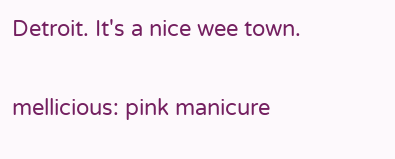Detroit. It's a nice wee town.


mellicious: pink manicure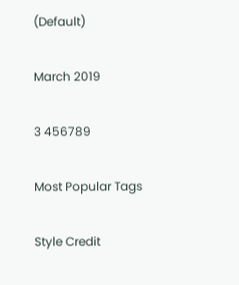(Default)

March 2019

3 456789

Most Popular Tags

Style Credit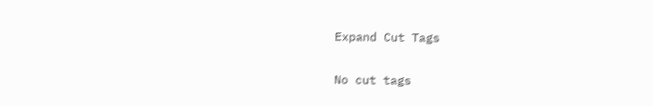Expand Cut Tags

No cut tags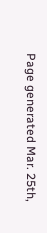Page generated Mar. 25th,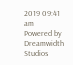2019 09:41 am
Powered by Dreamwidth Studios